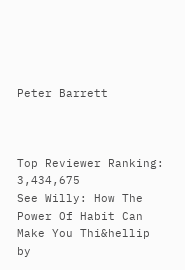Peter Barrett



Top Reviewer Ranking: 3,434,675
See Willy: How The Power Of Habit Can Make You Thi&hellip by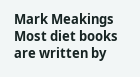Mark Meakings
Most diet books are written by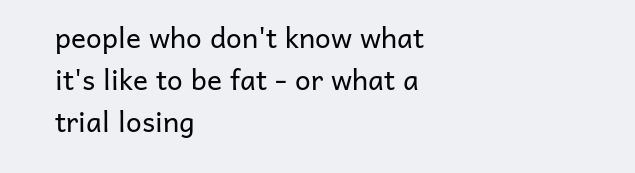people who don't know what it's like to be fat - or what a trial losing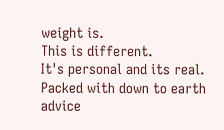weight is.
This is different.
It's personal and its real.
Packed with down to earth advice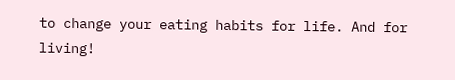to change your eating habits for life. And for living!